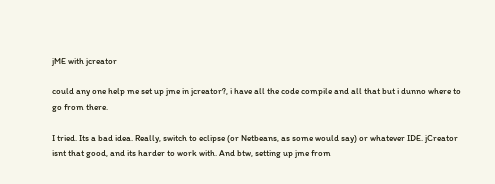jME with jcreator

could any one help me set up jme in jcreator?, i have all the code compile and all that but i dunno where to go from there.

I tried. Its a bad idea. Really, switch to eclipse (or Netbeans, as some would say) or whatever IDE. jCreator isnt that good, and its harder to work with. And btw, setting up jme from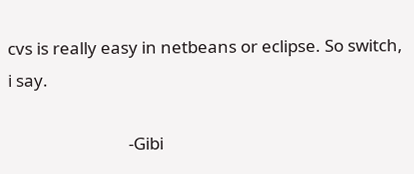cvs is really easy in netbeans or eclipse. So switch, i say.

                              -Gibi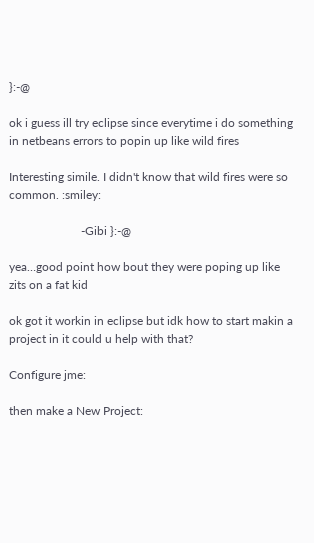}:-@

ok i guess ill try eclipse since everytime i do something in netbeans errors to popin up like wild fires

Interesting simile. I didn't know that wild fires were so common. :smiley:

                        -Gibi }:-@

yea…good point how bout they were poping up like zits on a fat kid

ok got it workin in eclipse but idk how to start makin a project in it could u help with that?

Configure jme:

then make a New Project: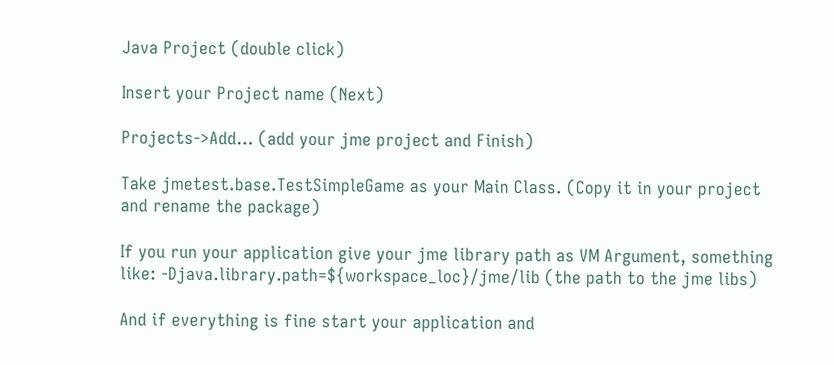Java Project (double click)

Insert your Project name (Next)

Projects->Add… (add your jme project and Finish)

Take jmetest.base.TestSimpleGame as your Main Class. (Copy it in your project and rename the package)

If you run your application give your jme library path as VM Argument, something like: -Djava.library.path=${workspace_loc}/jme/lib (the path to the jme libs)

And if everything is fine start your application and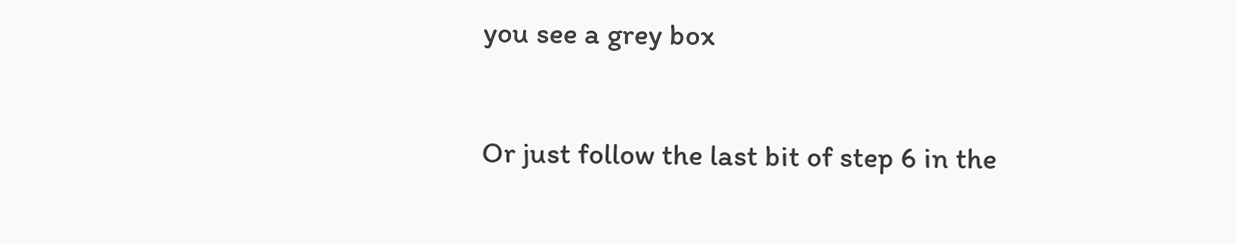you see a grey box

Or just follow the last bit of step 6 in the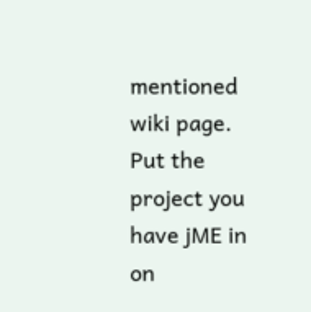mentioned wiki page. Put the project you have jME in on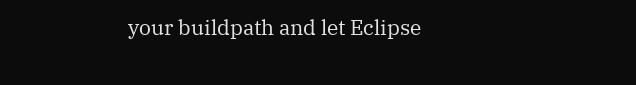your buildpath and let Eclipse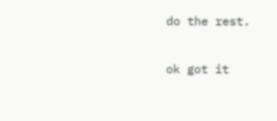do the rest.

ok got it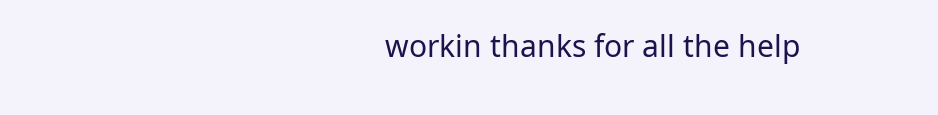workin thanks for all the help